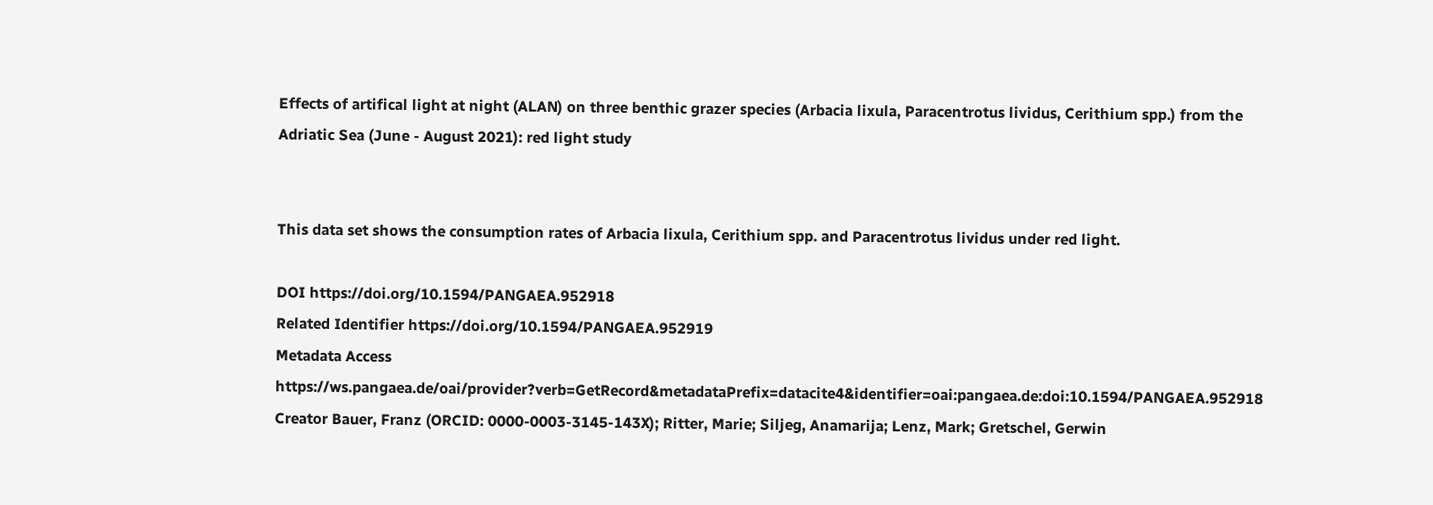Effects of artifical light at night (ALAN) on three benthic grazer species (Arbacia lixula, Paracentrotus lividus, Cerithium spp.) from the Adriatic Sea (June - August 2021): red light study


This data set shows the consumption rates of Arbacia lixula, Cerithium spp. and Paracentrotus lividus under red light.

DOI https://doi.org/10.1594/PANGAEA.952918
Related Identifier https://doi.org/10.1594/PANGAEA.952919
Metadata Access https://ws.pangaea.de/oai/provider?verb=GetRecord&metadataPrefix=datacite4&identifier=oai:pangaea.de:doi:10.1594/PANGAEA.952918
Creator Bauer, Franz (ORCID: 0000-0003-3145-143X); Ritter, Marie; Siljeg, Anamarija; Lenz, Mark; Gretschel, Gerwin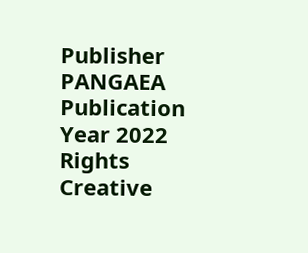Publisher PANGAEA
Publication Year 2022
Rights Creative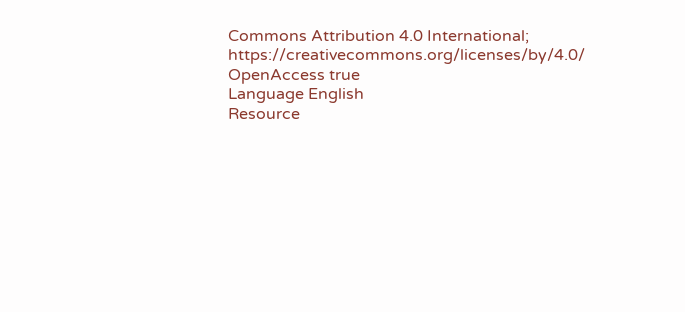Commons Attribution 4.0 International; https://creativecommons.org/licenses/by/4.0/
OpenAccess true
Language English
Resource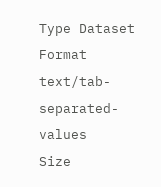Type Dataset
Format text/tab-separated-values
Size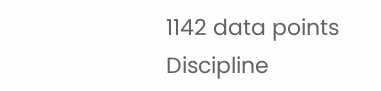1142 data points
Discipline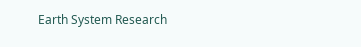Earth System Research